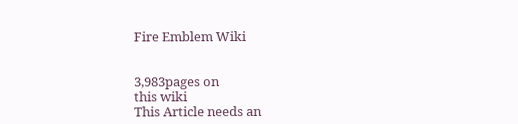Fire Emblem Wiki


3,983pages on
this wiki
This Article needs an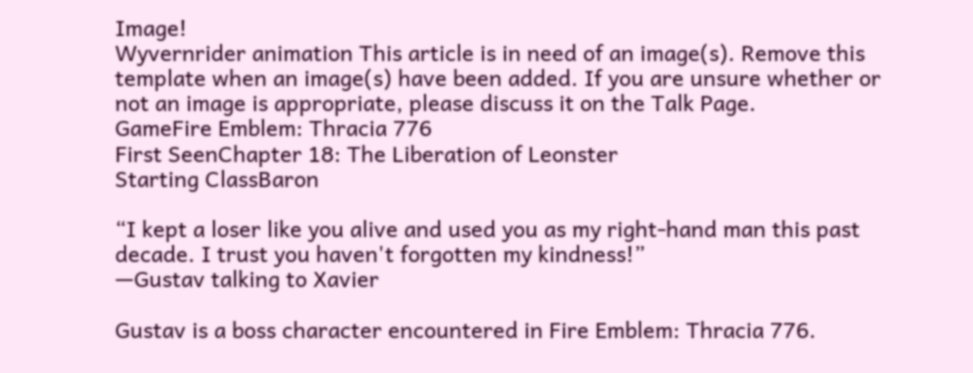Image!
Wyvernrider animation This article is in need of an image(s). Remove this template when an image(s) have been added. If you are unsure whether or not an image is appropriate, please discuss it on the Talk Page.
GameFire Emblem: Thracia 776
First SeenChapter 18: The Liberation of Leonster
Starting ClassBaron

“I kept a loser like you alive and used you as my right-hand man this past decade. I trust you haven't forgotten my kindness!”
—Gustav talking to Xavier

Gustav is a boss character encountered in Fire Emblem: Thracia 776.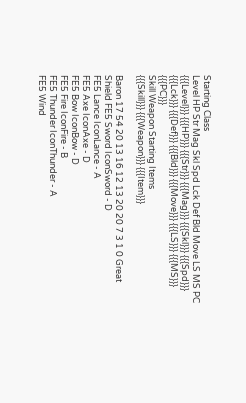Starting Class
Level HP Str Mag Skl Spd Lck Def Bld Move LS MS PC
{{{Level}}} {{{HP}}} {{{Str}}} {{{Mag}}} {{{Skl}}} {{{Spd}}} {{{Lck}}} {{{Def}}} {{{Bld}}} {{{Move}}} {{{LS}}} {{{MS}}} {{{PC}}}
Skill Weapon Starting Items
{{{Skill}}} {{{Weapon}}} {{{Item}}}

Baron 17 54 20 13 16 12 13 20 20 7 3 1 0 Great Shield FE5 Sword IconSword - D
FE5 Lance IconLance - A
FE5 Axe IconAxe - D
FE5 Bow IconBow - D
FE5 Fire IconFire - B
FE5 Thunder IconThunder - A
FE5 Wind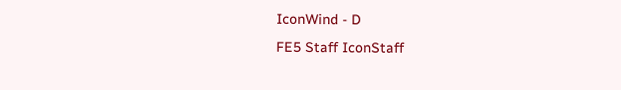IconWind - D
FE5 Staff IconStaff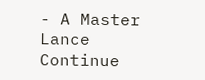- A Master Lance
Continue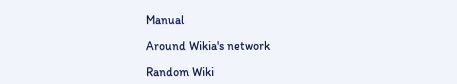Manual

Around Wikia's network

Random Wiki